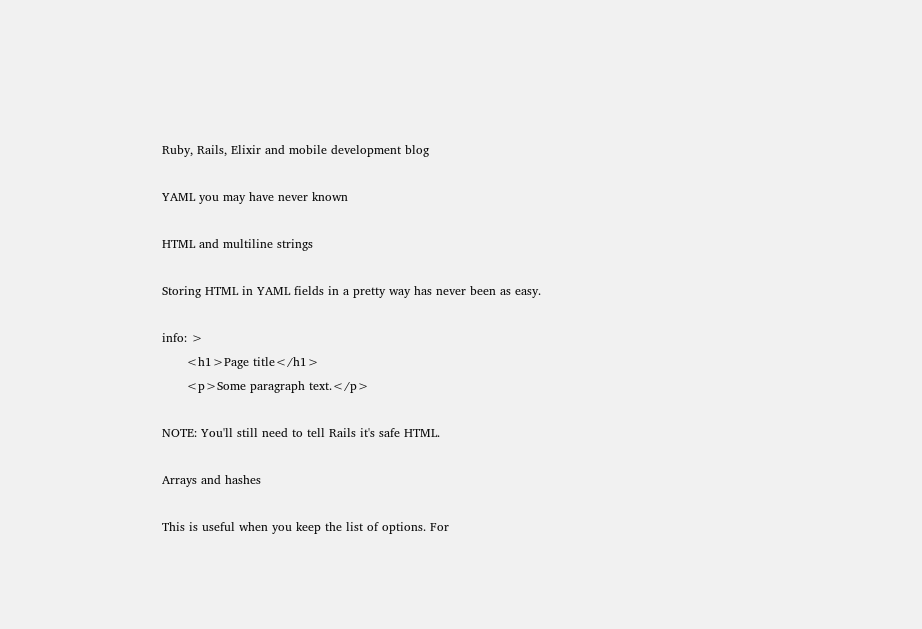Ruby, Rails, Elixir and mobile development blog

YAML you may have never known

HTML and multiline strings

Storing HTML in YAML fields in a pretty way has never been as easy.

info: >
      <h1>Page title</h1>
      <p>Some paragraph text.</p>

NOTE: You'll still need to tell Rails it's safe HTML.

Arrays and hashes

This is useful when you keep the list of options. For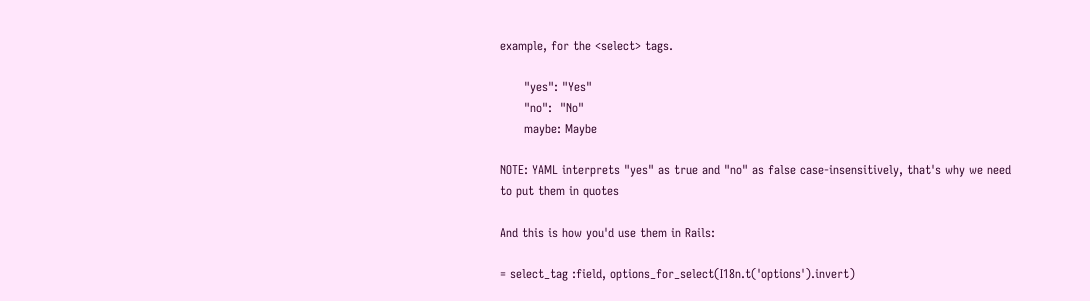example, for the <select> tags.

      "yes": "Yes"
      "no":  "No"
      maybe: Maybe

NOTE: YAML interprets "yes" as true and "no" as false case-insensitively, that's why we need to put them in quotes

And this is how you'd use them in Rails:

= select_tag :field, options_for_select(I18n.t('options').invert)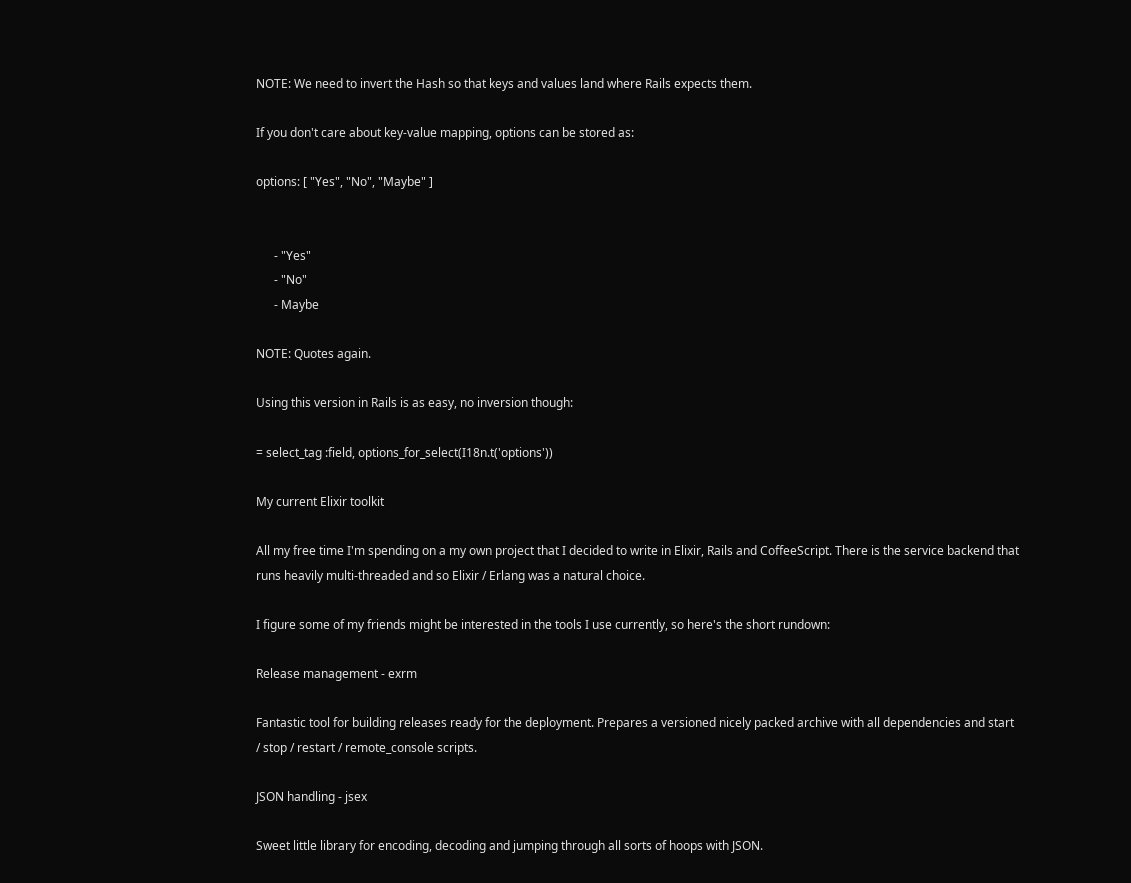NOTE: We need to invert the Hash so that keys and values land where Rails expects them.

If you don't care about key-value mapping, options can be stored as:

options: [ "Yes", "No", "Maybe" ]


      - "Yes"
      - "No"
      - Maybe

NOTE: Quotes again.

Using this version in Rails is as easy, no inversion though:

= select_tag :field, options_for_select(I18n.t('options'))

My current Elixir toolkit

All my free time I'm spending on a my own project that I decided to write in Elixir, Rails and CoffeeScript. There is the service backend that runs heavily multi-threaded and so Elixir / Erlang was a natural choice.

I figure some of my friends might be interested in the tools I use currently, so here's the short rundown:

Release management - exrm

Fantastic tool for building releases ready for the deployment. Prepares a versioned nicely packed archive with all dependencies and start / stop / restart / remote_console scripts.

JSON handling - jsex

Sweet little library for encoding, decoding and jumping through all sorts of hoops with JSON.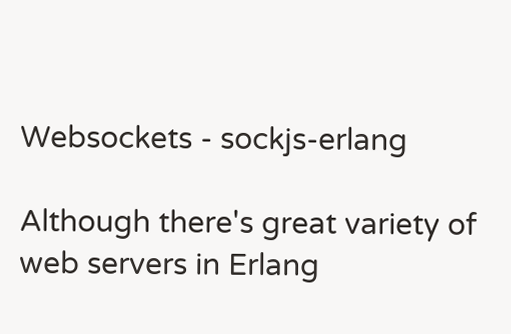Websockets - sockjs-erlang

Although there's great variety of web servers in Erlang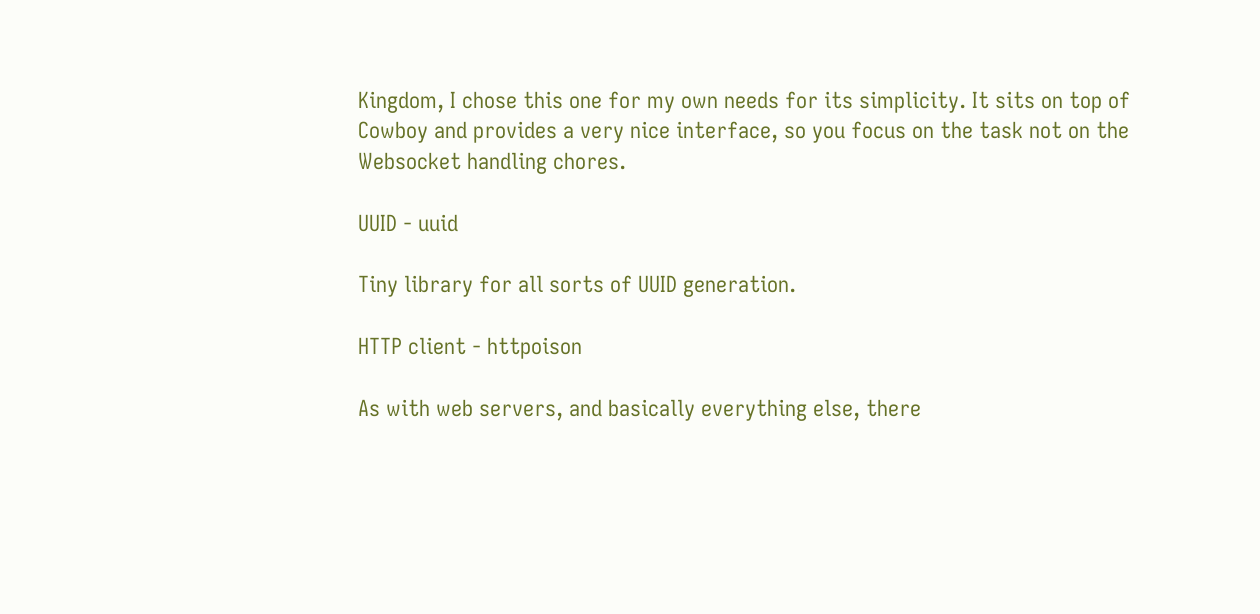Kingdom, I chose this one for my own needs for its simplicity. It sits on top of Cowboy and provides a very nice interface, so you focus on the task not on the Websocket handling chores.

UUID - uuid

Tiny library for all sorts of UUID generation.

HTTP client - httpoison

As with web servers, and basically everything else, there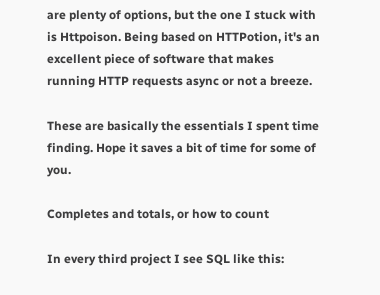are plenty of options, but the one I stuck with is Httpoison. Being based on HTTPotion, it's an excellent piece of software that makes running HTTP requests async or not a breeze.

These are basically the essentials I spent time finding. Hope it saves a bit of time for some of you.

Completes and totals, or how to count

In every third project I see SQL like this: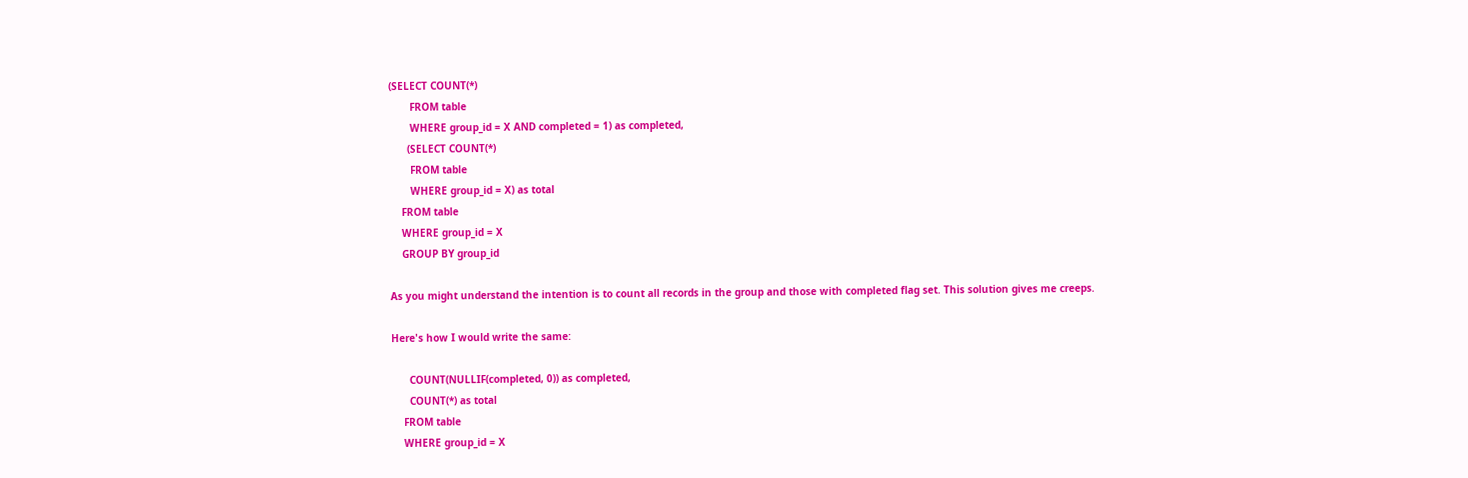(SELECT COUNT(*)
       FROM table
       WHERE group_id = X AND completed = 1) as completed,
      (SELECT COUNT(*)
       FROM table
       WHERE group_id = X) as total
    FROM table
    WHERE group_id = X
    GROUP BY group_id

As you might understand the intention is to count all records in the group and those with completed flag set. This solution gives me creeps.

Here's how I would write the same:

      COUNT(NULLIF(completed, 0)) as completed,
      COUNT(*) as total
    FROM table
    WHERE group_id = X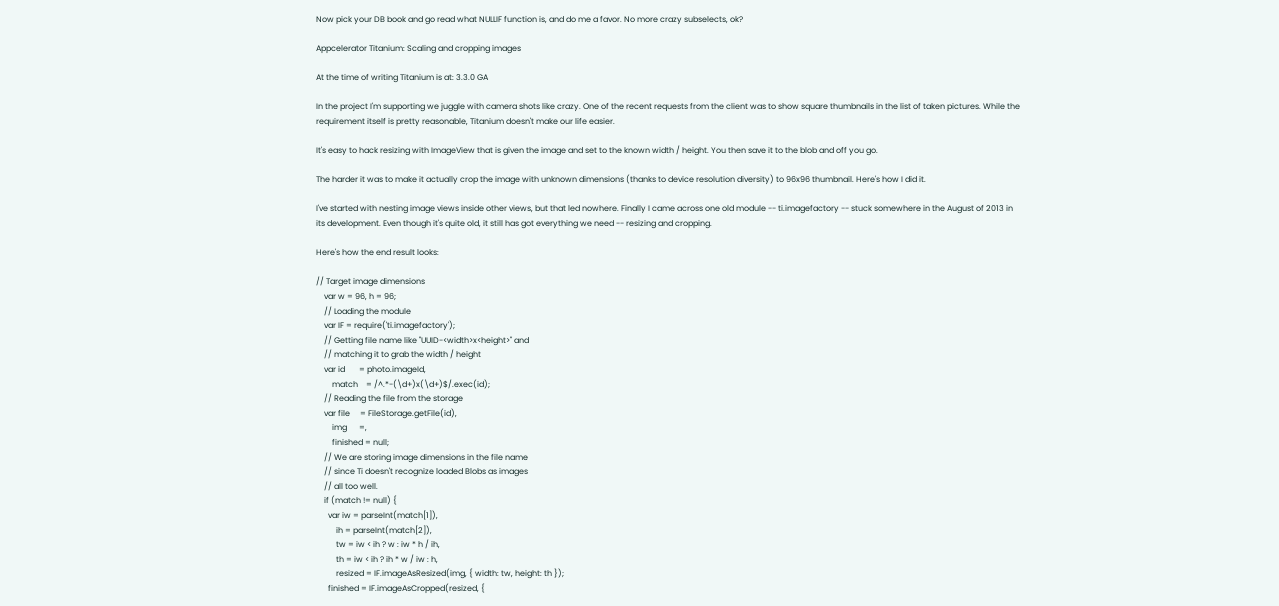Now pick your DB book and go read what NULLIF function is, and do me a favor. No more crazy subselects, ok?

Appcelerator Titanium: Scaling and cropping images

At the time of writing Titanium is at: 3.3.0 GA

In the project I'm supporting we juggle with camera shots like crazy. One of the recent requests from the client was to show square thumbnails in the list of taken pictures. While the requirement itself is pretty reasonable, Titanium doesn't make our life easier.

It's easy to hack resizing with ImageView that is given the image and set to the known width / height. You then save it to the blob and off you go.

The harder it was to make it actually crop the image with unknown dimensions (thanks to device resolution diversity) to 96x96 thumbnail. Here's how I did it.

I've started with nesting image views inside other views, but that led nowhere. Finally I came across one old module -- ti.imagefactory -- stuck somewhere in the August of 2013 in its development. Even though it's quite old, it still has got everything we need -- resizing and cropping.

Here's how the end result looks:

// Target image dimensions
    var w = 96, h = 96;
    // Loading the module
    var IF = require('ti.imagefactory');
    // Getting file name like "UUID-<width>x<height>" and
    // matching it to grab the width / height
    var id       = photo.imageId,
        match    = /^.*-(\d+)x(\d+)$/.exec(id);
    // Reading the file from the storage
    var file     = FileStorage.getFile(id),
        img      =,
        finished = null;
    // We are storing image dimensions in the file name
    // since Ti doesn't recognize loaded Blobs as images
    // all too well.
    if (match != null) {
      var iw = parseInt(match[1]),
          ih = parseInt(match[2]),
          tw = iw < ih ? w : iw * h / ih,
          th = iw < ih ? ih * w / iw : h,
          resized = IF.imageAsResized(img, { width: tw, height: th });
      finished = IF.imageAsCropped(resized, {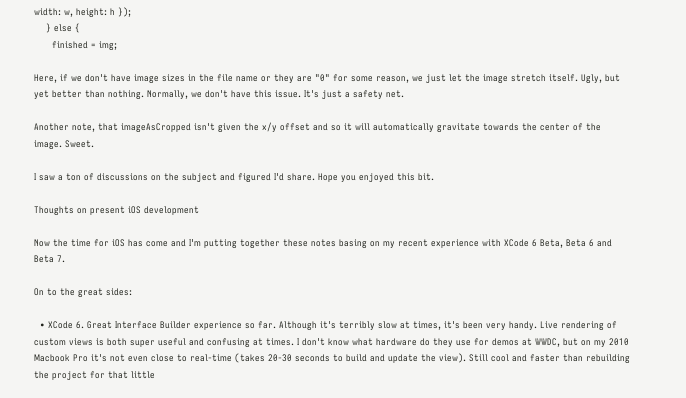width: w, height: h });
    } else {
      finished = img;

Here, if we don't have image sizes in the file name or they are "0" for some reason, we just let the image stretch itself. Ugly, but yet better than nothing. Normally, we don't have this issue. It's just a safety net.

Another note, that imageAsCropped isn't given the x/y offset and so it will automatically gravitate towards the center of the image. Sweet.

I saw a ton of discussions on the subject and figured I'd share. Hope you enjoyed this bit.

Thoughts on present iOS development

Now the time for iOS has come and I'm putting together these notes basing on my recent experience with XCode 6 Beta, Beta 6 and Beta 7.

On to the great sides:

  • XCode 6. Great Interface Builder experience so far. Although it's terribly slow at times, it's been very handy. Live rendering of custom views is both super useful and confusing at times. I don't know what hardware do they use for demos at WWDC, but on my 2010 Macbook Pro it's not even close to real-time (takes 20-30 seconds to build and update the view). Still cool and faster than rebuilding the project for that little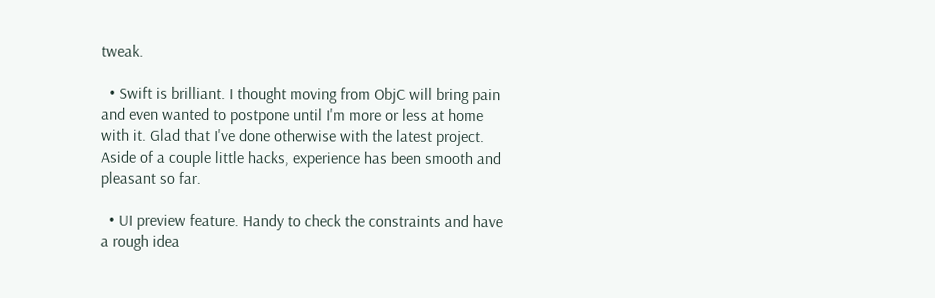tweak.

  • Swift is brilliant. I thought moving from ObjC will bring pain and even wanted to postpone until I'm more or less at home with it. Glad that I've done otherwise with the latest project. Aside of a couple little hacks, experience has been smooth and pleasant so far.

  • UI preview feature. Handy to check the constraints and have a rough idea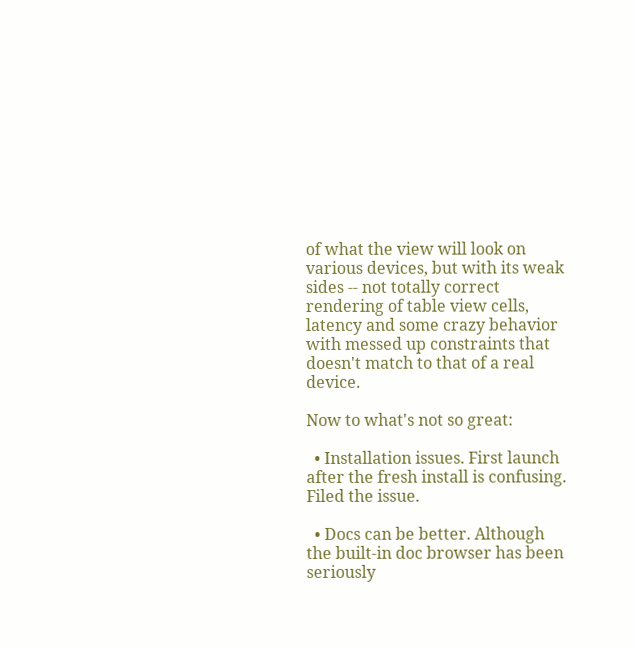of what the view will look on various devices, but with its weak sides -- not totally correct rendering of table view cells, latency and some crazy behavior with messed up constraints that doesn't match to that of a real device.

Now to what's not so great:

  • Installation issues. First launch after the fresh install is confusing. Filed the issue.

  • Docs can be better. Although the built-in doc browser has been seriously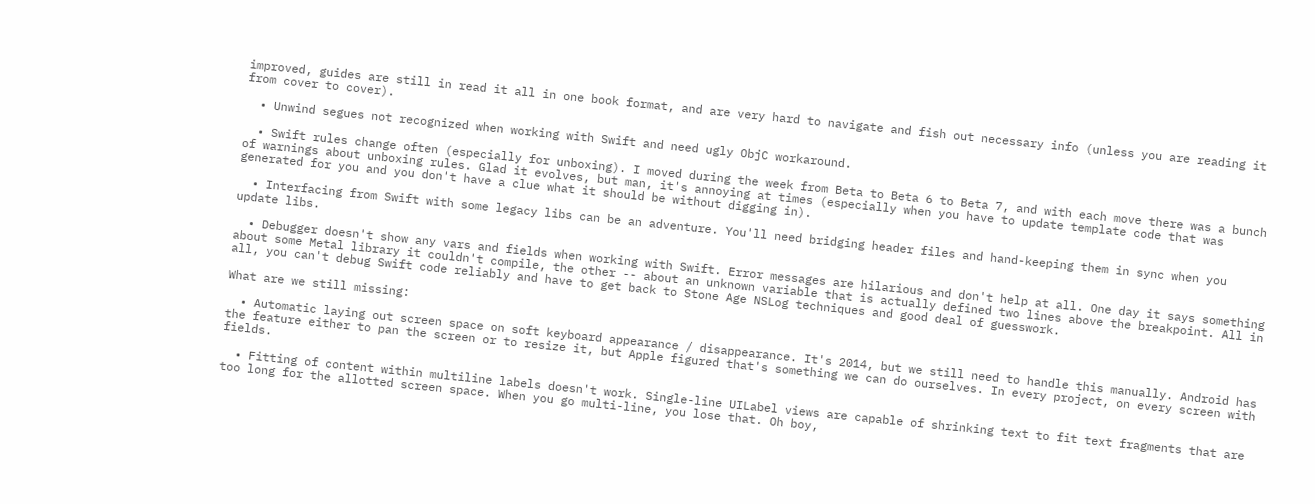improved, guides are still in read it all in one book format, and are very hard to navigate and fish out necessary info (unless you are reading it from cover to cover).

  • Unwind segues not recognized when working with Swift and need ugly ObjC workaround.

  • Swift rules change often (especially for unboxing). I moved during the week from Beta to Beta 6 to Beta 7, and with each move there was a bunch of warnings about unboxing rules. Glad it evolves, but man, it's annoying at times (especially when you have to update template code that was generated for you and you don't have a clue what it should be without digging in).

  • Interfacing from Swift with some legacy libs can be an adventure. You'll need bridging header files and hand-keeping them in sync when you update libs.

  • Debugger doesn't show any vars and fields when working with Swift. Error messages are hilarious and don't help at all. One day it says something about some Metal library it couldn't compile, the other -- about an unknown variable that is actually defined two lines above the breakpoint. All in all, you can't debug Swift code reliably and have to get back to Stone Age NSLog techniques and good deal of guesswork.

What are we still missing:

  • Automatic laying out screen space on soft keyboard appearance / disappearance. It's 2014, but we still need to handle this manually. Android has the feature either to pan the screen or to resize it, but Apple figured that's something we can do ourselves. In every project, on every screen with fields.

  • Fitting of content within multiline labels doesn't work. Single-line UILabel views are capable of shrinking text to fit text fragments that are too long for the allotted screen space. When you go multi-line, you lose that. Oh boy,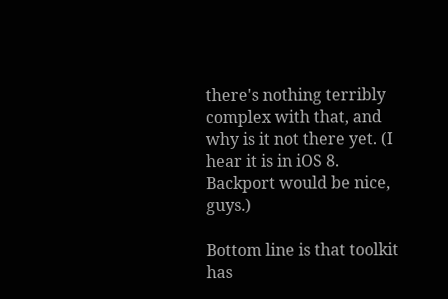there's nothing terribly complex with that, and why is it not there yet. (I hear it is in iOS 8. Backport would be nice, guys.)

Bottom line is that toolkit has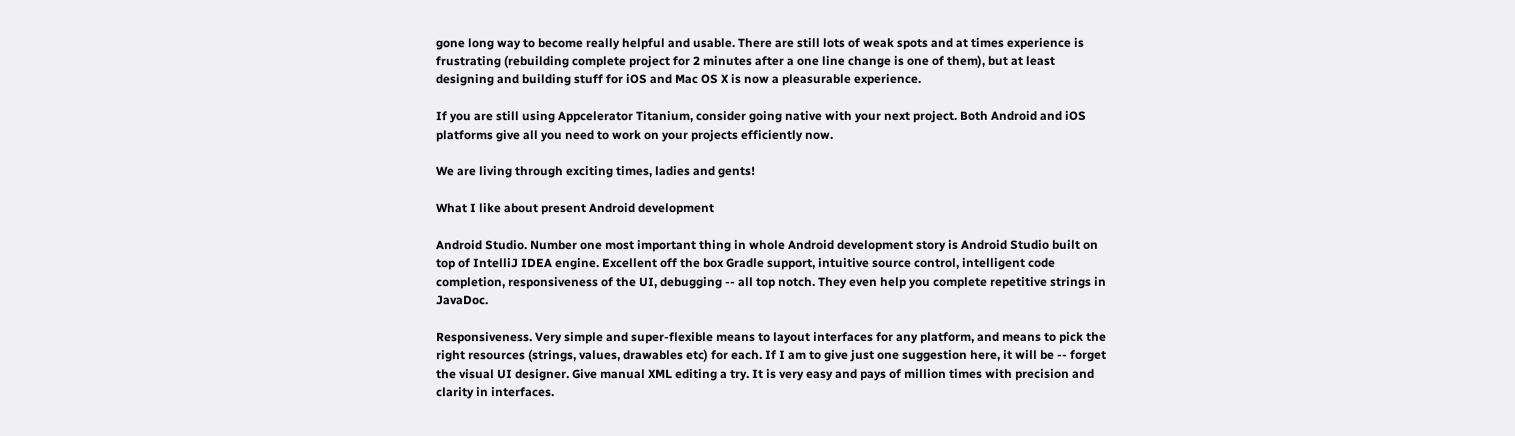gone long way to become really helpful and usable. There are still lots of weak spots and at times experience is frustrating (rebuilding complete project for 2 minutes after a one line change is one of them), but at least designing and building stuff for iOS and Mac OS X is now a pleasurable experience.

If you are still using Appcelerator Titanium, consider going native with your next project. Both Android and iOS platforms give all you need to work on your projects efficiently now.

We are living through exciting times, ladies and gents!

What I like about present Android development

Android Studio. Number one most important thing in whole Android development story is Android Studio built on top of IntelliJ IDEA engine. Excellent off the box Gradle support, intuitive source control, intelligent code completion, responsiveness of the UI, debugging -- all top notch. They even help you complete repetitive strings in JavaDoc.

Responsiveness. Very simple and super-flexible means to layout interfaces for any platform, and means to pick the right resources (strings, values, drawables etc) for each. If I am to give just one suggestion here, it will be -- forget the visual UI designer. Give manual XML editing a try. It is very easy and pays of million times with precision and clarity in interfaces.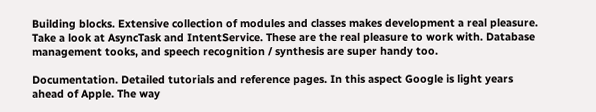Building blocks. Extensive collection of modules and classes makes development a real pleasure. Take a look at AsyncTask and IntentService. These are the real pleasure to work with. Database management tooks, and speech recognition / synthesis are super handy too.

Documentation. Detailed tutorials and reference pages. In this aspect Google is light years ahead of Apple. The way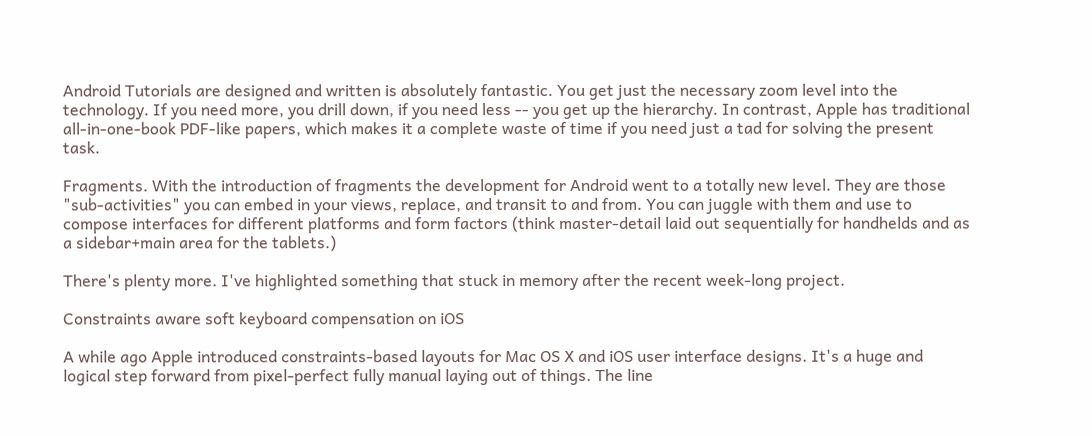Android Tutorials are designed and written is absolutely fantastic. You get just the necessary zoom level into the technology. If you need more, you drill down, if you need less -- you get up the hierarchy. In contrast, Apple has traditional all-in-one-book PDF-like papers, which makes it a complete waste of time if you need just a tad for solving the present task.

Fragments. With the introduction of fragments the development for Android went to a totally new level. They are those "sub-activities" you can embed in your views, replace, and transit to and from. You can juggle with them and use to compose interfaces for different platforms and form factors (think master-detail laid out sequentially for handhelds and as a sidebar+main area for the tablets.)

There's plenty more. I've highlighted something that stuck in memory after the recent week-long project.

Constraints aware soft keyboard compensation on iOS

A while ago Apple introduced constraints-based layouts for Mac OS X and iOS user interface designs. It's a huge and logical step forward from pixel-perfect fully manual laying out of things. The line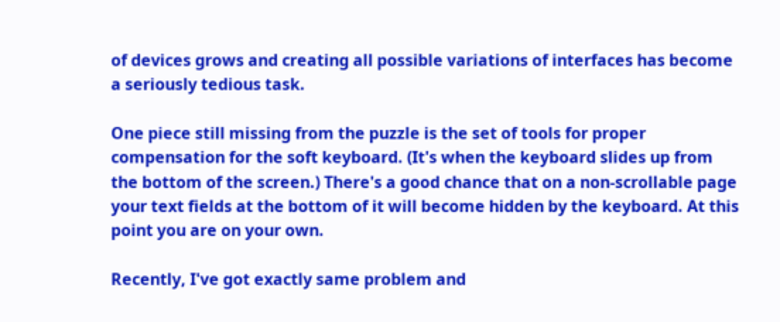of devices grows and creating all possible variations of interfaces has become a seriously tedious task.

One piece still missing from the puzzle is the set of tools for proper compensation for the soft keyboard. (It's when the keyboard slides up from the bottom of the screen.) There's a good chance that on a non-scrollable page your text fields at the bottom of it will become hidden by the keyboard. At this point you are on your own.

Recently, I've got exactly same problem and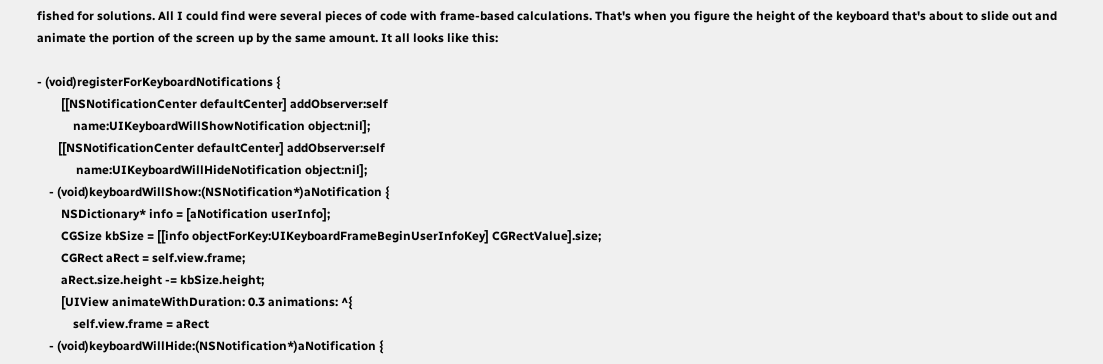fished for solutions. All I could find were several pieces of code with frame-based calculations. That's when you figure the height of the keyboard that's about to slide out and animate the portion of the screen up by the same amount. It all looks like this:

- (void)registerForKeyboardNotifications {
        [[NSNotificationCenter defaultCenter] addObserver:self
            name:UIKeyboardWillShowNotification object:nil];
       [[NSNotificationCenter defaultCenter] addObserver:self
             name:UIKeyboardWillHideNotification object:nil];
    - (void)keyboardWillShow:(NSNotification*)aNotification {
        NSDictionary* info = [aNotification userInfo];
        CGSize kbSize = [[info objectForKey:UIKeyboardFrameBeginUserInfoKey] CGRectValue].size;
        CGRect aRect = self.view.frame;
        aRect.size.height -= kbSize.height;
        [UIView animateWithDuration: 0.3 animations: ^{
            self.view.frame = aRect
    - (void)keyboardWillHide:(NSNotification*)aNotification {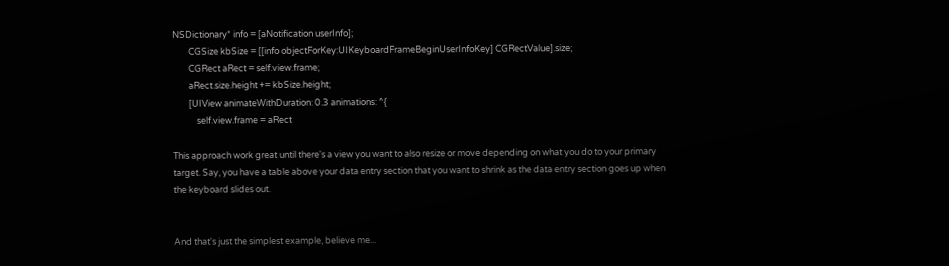NSDictionary* info = [aNotification userInfo];
        CGSize kbSize = [[info objectForKey:UIKeyboardFrameBeginUserInfoKey] CGRectValue].size;
        CGRect aRect = self.view.frame;
        aRect.size.height += kbSize.height;
        [UIView animateWithDuration: 0.3 animations: ^{
            self.view.frame = aRect

This approach work great until there's a view you want to also resize or move depending on what you do to your primary target. Say, you have a table above your data entry section that you want to shrink as the data entry section goes up when the keyboard slides out.


And that's just the simplest example, believe me...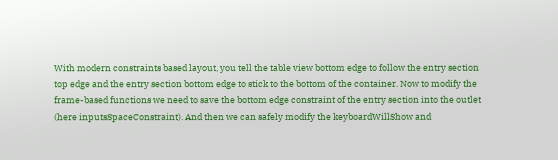With modern constraints based layout, you tell the table view bottom edge to follow the entry section top edge and the entry section bottom edge to stick to the bottom of the container. Now to modify the frame-based functions we need to save the bottom edge constraint of the entry section into the outlet (here inputsSpaceConstraint). And then we can safely modify the keyboardWillShow and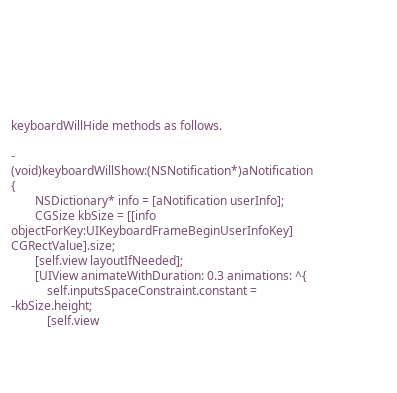keyboardWillHide methods as follows.

- (void)keyboardWillShow:(NSNotification*)aNotification {
        NSDictionary* info = [aNotification userInfo];
        CGSize kbSize = [[info objectForKey:UIKeyboardFrameBeginUserInfoKey] CGRectValue].size;
        [self.view layoutIfNeeded];
        [UIView animateWithDuration: 0.3 animations: ^{
            self.inputsSpaceConstraint.constant = -kbSize.height;
            [self.view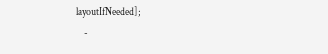layoutIfNeeded];
    -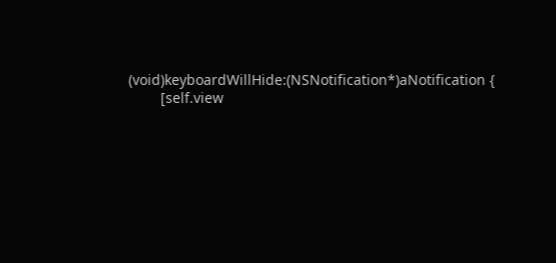(void)keyboardWillHide:(NSNotification*)aNotification {
        [self.view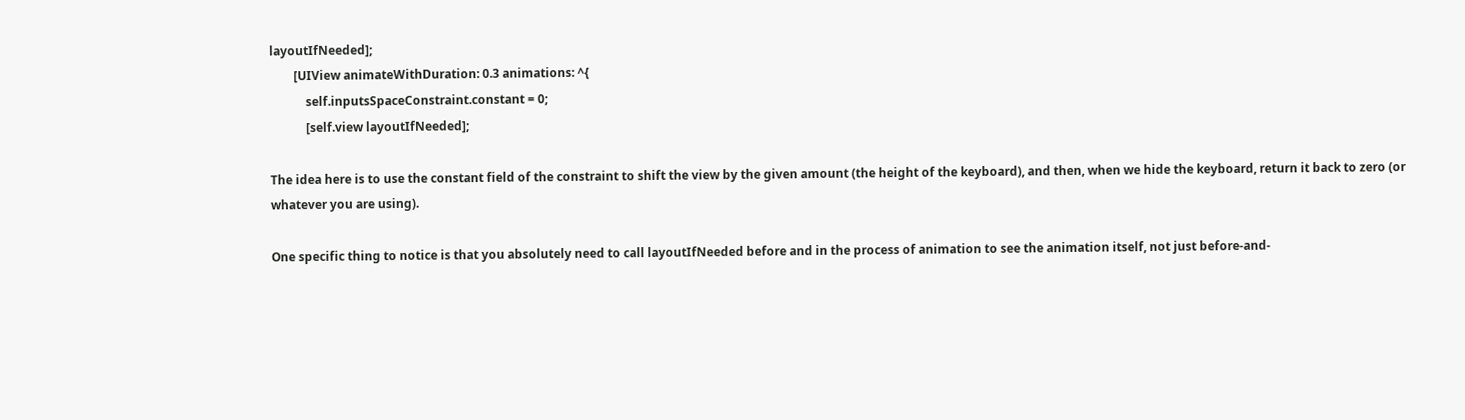layoutIfNeeded];
        [UIView animateWithDuration: 0.3 animations: ^{
            self.inputsSpaceConstraint.constant = 0;
            [self.view layoutIfNeeded];

The idea here is to use the constant field of the constraint to shift the view by the given amount (the height of the keyboard), and then, when we hide the keyboard, return it back to zero (or whatever you are using).

One specific thing to notice is that you absolutely need to call layoutIfNeeded before and in the process of animation to see the animation itself, not just before-and-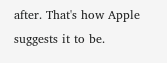after. That's how Apple suggests it to be.